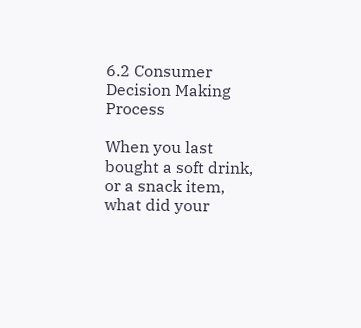6.2 Consumer Decision Making Process

When you last bought a soft drink, or a snack item, what did your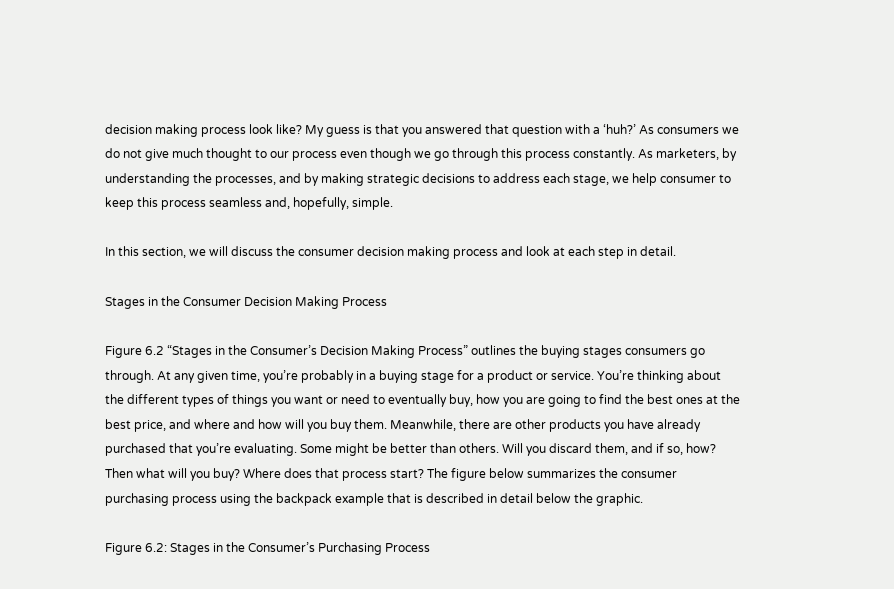decision making process look like? My guess is that you answered that question with a ‘huh?’ As consumers we do not give much thought to our process even though we go through this process constantly. As marketers, by understanding the processes, and by making strategic decisions to address each stage, we help consumer to keep this process seamless and, hopefully, simple.

In this section, we will discuss the consumer decision making process and look at each step in detail.

Stages in the Consumer Decision Making Process

Figure 6.2 “Stages in the Consumer’s Decision Making Process” outlines the buying stages consumers go through. At any given time, you’re probably in a buying stage for a product or service. You’re thinking about the different types of things you want or need to eventually buy, how you are going to find the best ones at the best price, and where and how will you buy them. Meanwhile, there are other products you have already purchased that you’re evaluating. Some might be better than others. Will you discard them, and if so, how? Then what will you buy? Where does that process start? The figure below summarizes the consumer purchasing process using the backpack example that is described in detail below the graphic.

Figure 6.2: Stages in the Consumer’s Purchasing Process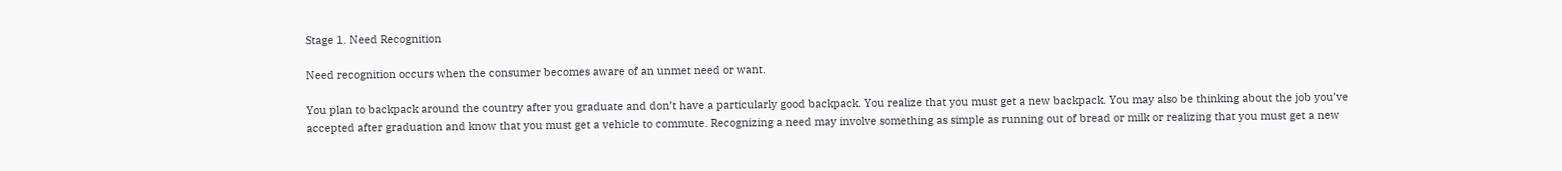Stage 1. Need Recognition

Need recognition occurs when the consumer becomes aware of an unmet need or want.

You plan to backpack around the country after you graduate and don’t have a particularly good backpack. You realize that you must get a new backpack. You may also be thinking about the job you’ve accepted after graduation and know that you must get a vehicle to commute. Recognizing a need may involve something as simple as running out of bread or milk or realizing that you must get a new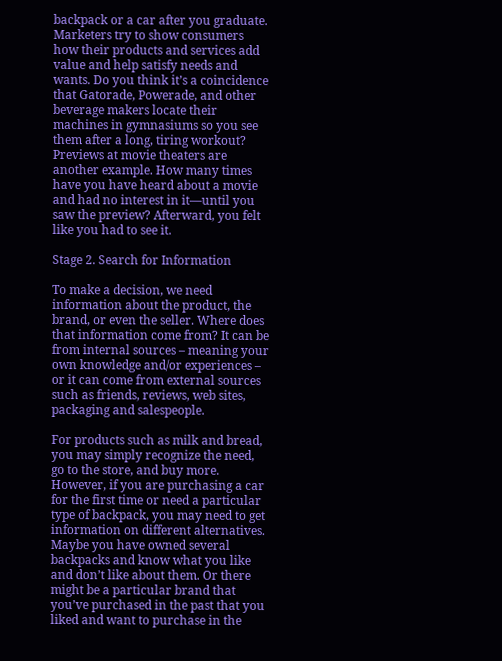backpack or a car after you graduate. Marketers try to show consumers how their products and services add value and help satisfy needs and wants. Do you think it’s a coincidence that Gatorade, Powerade, and other beverage makers locate their machines in gymnasiums so you see them after a long, tiring workout? Previews at movie theaters are another example. How many times have you have heard about a movie and had no interest in it—until you saw the preview? Afterward, you felt like you had to see it.

Stage 2. Search for Information

To make a decision, we need information about the product, the brand, or even the seller. Where does that information come from? It can be from internal sources – meaning your own knowledge and/or experiences – or it can come from external sources such as friends, reviews, web sites, packaging and salespeople.

For products such as milk and bread, you may simply recognize the need, go to the store, and buy more. However, if you are purchasing a car for the first time or need a particular type of backpack, you may need to get information on different alternatives. Maybe you have owned several backpacks and know what you like and don’t like about them. Or there might be a particular brand that you’ve purchased in the past that you liked and want to purchase in the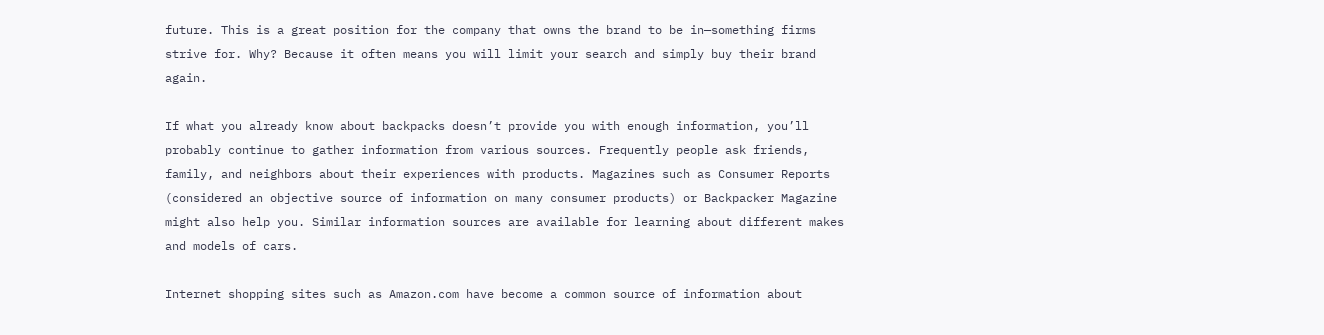future. This is a great position for the company that owns the brand to be in—something firms strive for. Why? Because it often means you will limit your search and simply buy their brand again.

If what you already know about backpacks doesn’t provide you with enough information, you’ll probably continue to gather information from various sources. Frequently people ask friends, family, and neighbors about their experiences with products. Magazines such as Consumer Reports (considered an objective source of information on many consumer products) or Backpacker Magazine might also help you. Similar information sources are available for learning about different makes and models of cars.

Internet shopping sites such as Amazon.com have become a common source of information about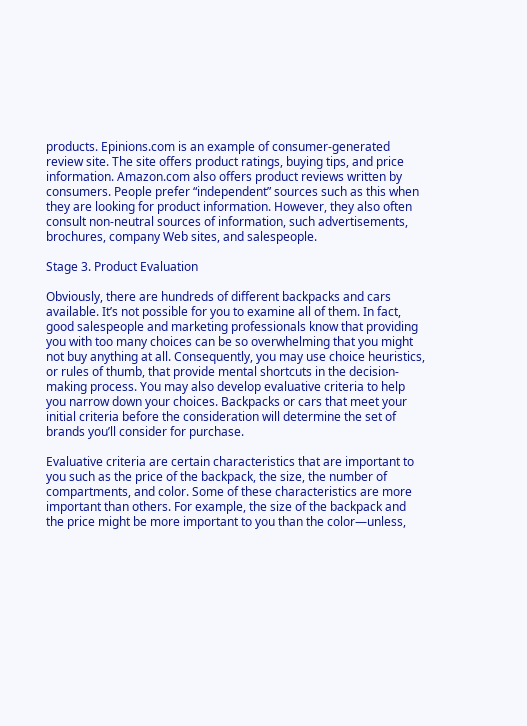products. Epinions.com is an example of consumer-generated review site. The site offers product ratings, buying tips, and price information. Amazon.com also offers product reviews written by consumers. People prefer “independent” sources such as this when they are looking for product information. However, they also often consult non-neutral sources of information, such advertisements, brochures, company Web sites, and salespeople.

Stage 3. Product Evaluation

Obviously, there are hundreds of different backpacks and cars available. It’s not possible for you to examine all of them. In fact, good salespeople and marketing professionals know that providing you with too many choices can be so overwhelming that you might not buy anything at all. Consequently, you may use choice heuristics, or rules of thumb, that provide mental shortcuts in the decision-making process. You may also develop evaluative criteria to help you narrow down your choices. Backpacks or cars that meet your initial criteria before the consideration will determine the set of brands you’ll consider for purchase.

Evaluative criteria are certain characteristics that are important to you such as the price of the backpack, the size, the number of compartments, and color. Some of these characteristics are more important than others. For example, the size of the backpack and the price might be more important to you than the color—unless,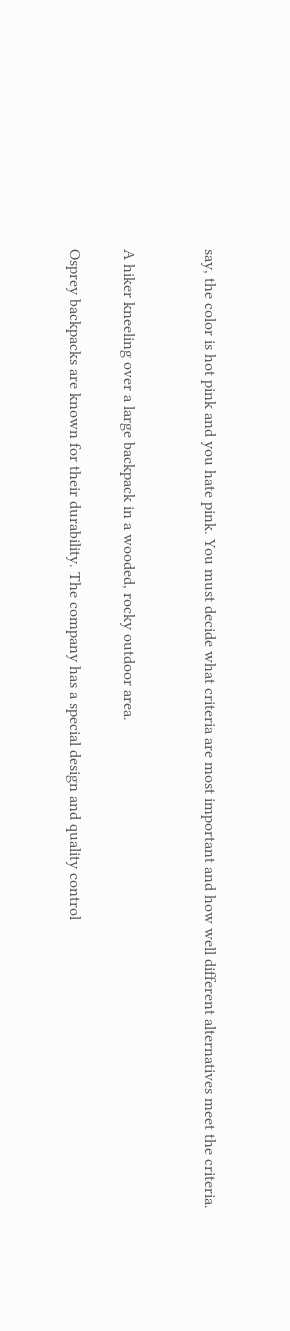say, the color is hot pink and you hate pink. You must decide what criteria are most important and how well different alternatives meet the criteria.


A hiker kneeling over a large backpack in a wooded, rocky outdoor area.

Osprey backpacks are known for their durability. The company has a special design and quality control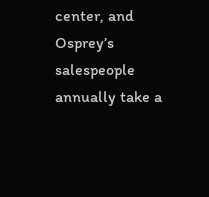center, and Osprey’s salespeople annually take a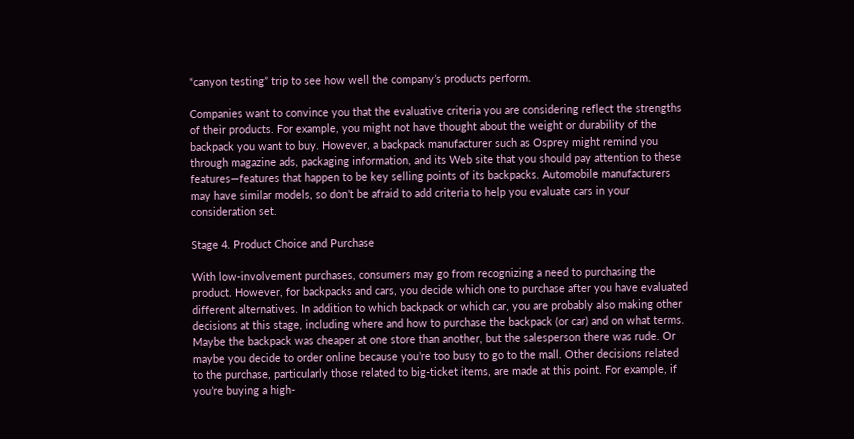“canyon testing” trip to see how well the company’s products perform.

Companies want to convince you that the evaluative criteria you are considering reflect the strengths of their products. For example, you might not have thought about the weight or durability of the backpack you want to buy. However, a backpack manufacturer such as Osprey might remind you through magazine ads, packaging information, and its Web site that you should pay attention to these features—features that happen to be key selling points of its backpacks. Automobile manufacturers may have similar models, so don’t be afraid to add criteria to help you evaluate cars in your consideration set.

Stage 4. Product Choice and Purchase

With low-involvement purchases, consumers may go from recognizing a need to purchasing the product. However, for backpacks and cars, you decide which one to purchase after you have evaluated different alternatives. In addition to which backpack or which car, you are probably also making other decisions at this stage, including where and how to purchase the backpack (or car) and on what terms. Maybe the backpack was cheaper at one store than another, but the salesperson there was rude. Or maybe you decide to order online because you’re too busy to go to the mall. Other decisions related to the purchase, particularly those related to big-ticket items, are made at this point. For example, if you’re buying a high-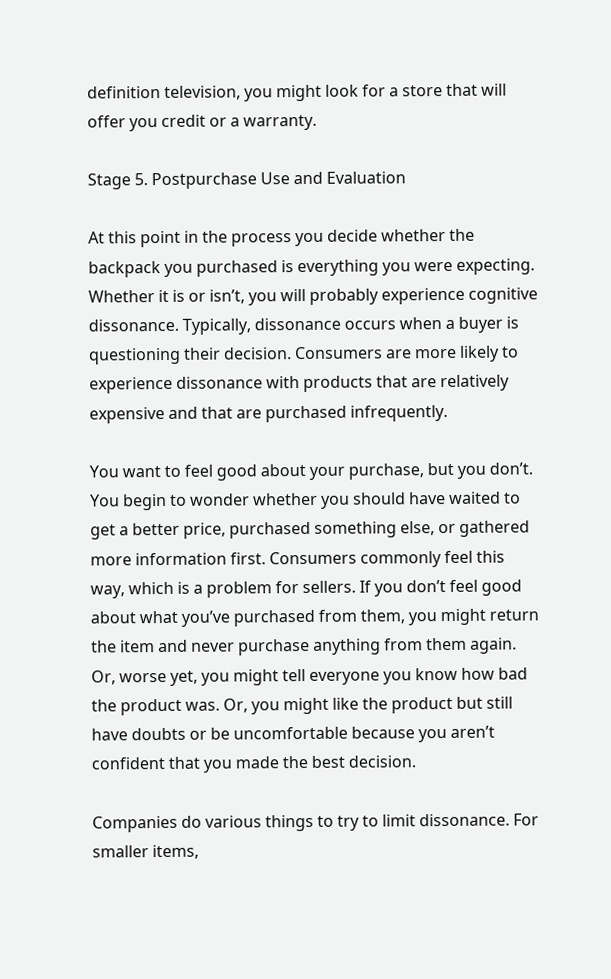definition television, you might look for a store that will offer you credit or a warranty.

Stage 5. Postpurchase Use and Evaluation

At this point in the process you decide whether the backpack you purchased is everything you were expecting. Whether it is or isn’t, you will probably experience cognitive dissonance. Typically, dissonance occurs when a buyer is questioning their decision. Consumers are more likely to experience dissonance with products that are relatively expensive and that are purchased infrequently.

You want to feel good about your purchase, but you don’t. You begin to wonder whether you should have waited to get a better price, purchased something else, or gathered more information first. Consumers commonly feel this way, which is a problem for sellers. If you don’t feel good about what you’ve purchased from them, you might return the item and never purchase anything from them again. Or, worse yet, you might tell everyone you know how bad the product was. Or, you might like the product but still have doubts or be uncomfortable because you aren’t confident that you made the best decision.

Companies do various things to try to limit dissonance. For smaller items,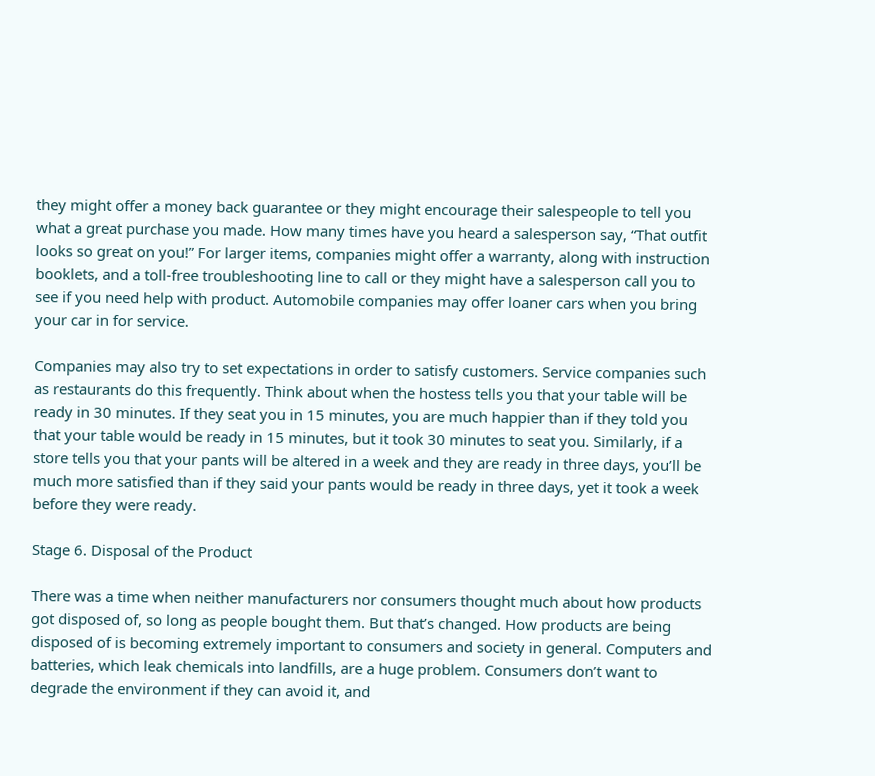they might offer a money back guarantee or they might encourage their salespeople to tell you what a great purchase you made. How many times have you heard a salesperson say, “That outfit looks so great on you!” For larger items, companies might offer a warranty, along with instruction booklets, and a toll-free troubleshooting line to call or they might have a salesperson call you to see if you need help with product. Automobile companies may offer loaner cars when you bring your car in for service.

Companies may also try to set expectations in order to satisfy customers. Service companies such as restaurants do this frequently. Think about when the hostess tells you that your table will be ready in 30 minutes. If they seat you in 15 minutes, you are much happier than if they told you that your table would be ready in 15 minutes, but it took 30 minutes to seat you. Similarly, if a store tells you that your pants will be altered in a week and they are ready in three days, you’ll be much more satisfied than if they said your pants would be ready in three days, yet it took a week before they were ready.

Stage 6. Disposal of the Product

There was a time when neither manufacturers nor consumers thought much about how products got disposed of, so long as people bought them. But that’s changed. How products are being disposed of is becoming extremely important to consumers and society in general. Computers and batteries, which leak chemicals into landfills, are a huge problem. Consumers don’t want to degrade the environment if they can avoid it, and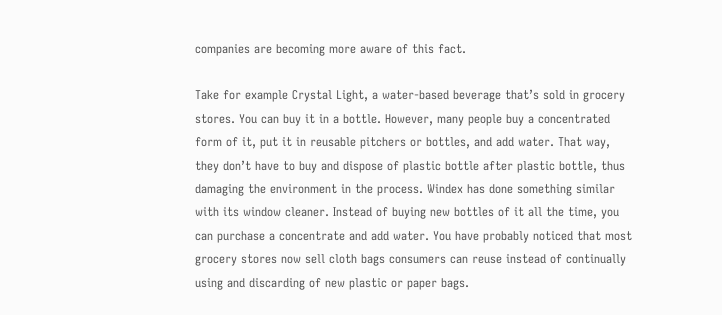companies are becoming more aware of this fact.

Take for example Crystal Light, a water-based beverage that’s sold in grocery stores. You can buy it in a bottle. However, many people buy a concentrated form of it, put it in reusable pitchers or bottles, and add water. That way, they don’t have to buy and dispose of plastic bottle after plastic bottle, thus damaging the environment in the process. Windex has done something similar with its window cleaner. Instead of buying new bottles of it all the time, you can purchase a concentrate and add water. You have probably noticed that most grocery stores now sell cloth bags consumers can reuse instead of continually using and discarding of new plastic or paper bags.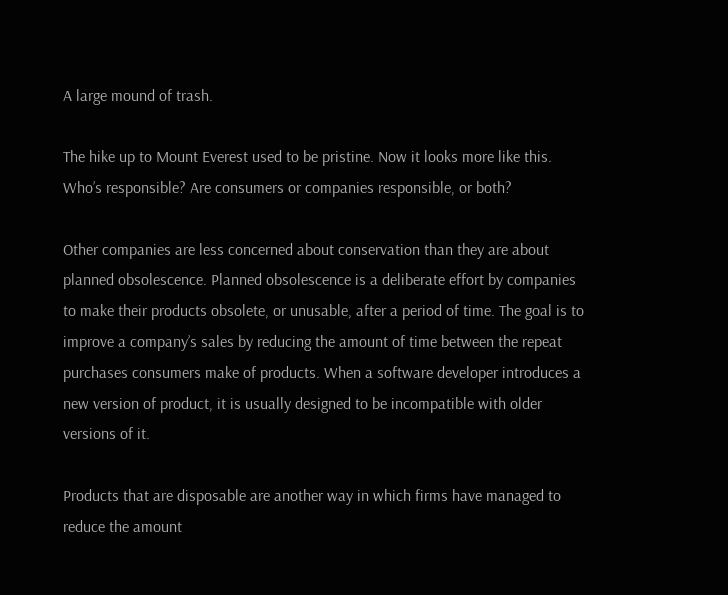A large mound of trash.

The hike up to Mount Everest used to be pristine. Now it looks more like this. Who’s responsible? Are consumers or companies responsible, or both?

Other companies are less concerned about conservation than they are about planned obsolescence. Planned obsolescence is a deliberate effort by companies to make their products obsolete, or unusable, after a period of time. The goal is to improve a company’s sales by reducing the amount of time between the repeat purchases consumers make of products. When a software developer introduces a new version of product, it is usually designed to be incompatible with older versions of it.

Products that are disposable are another way in which firms have managed to reduce the amount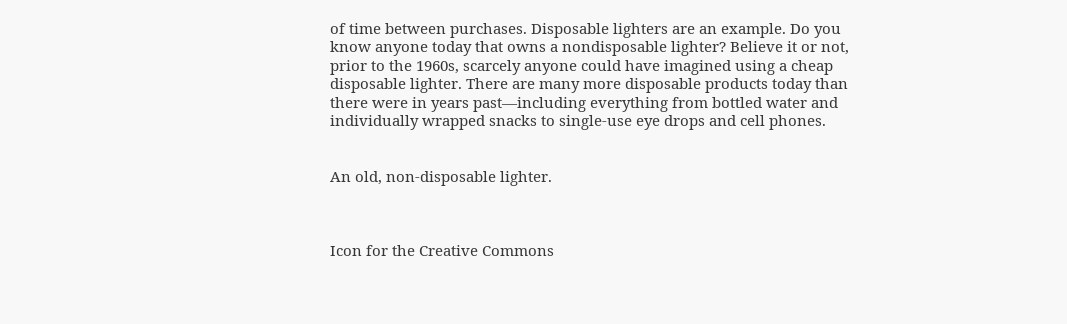of time between purchases. Disposable lighters are an example. Do you know anyone today that owns a nondisposable lighter? Believe it or not, prior to the 1960s, scarcely anyone could have imagined using a cheap disposable lighter. There are many more disposable products today than there were in years past—including everything from bottled water and individually wrapped snacks to single-use eye drops and cell phones.


An old, non-disposable lighter.



Icon for the Creative Commons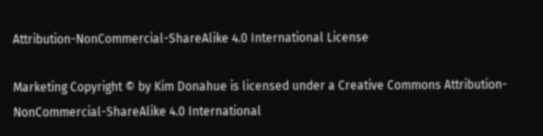Attribution-NonCommercial-ShareAlike 4.0 International License

Marketing Copyright © by Kim Donahue is licensed under a Creative Commons Attribution-NonCommercial-ShareAlike 4.0 International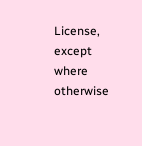License, except where otherwise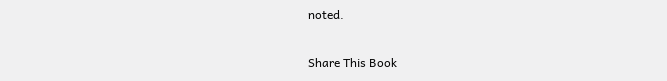noted.

Share This Book